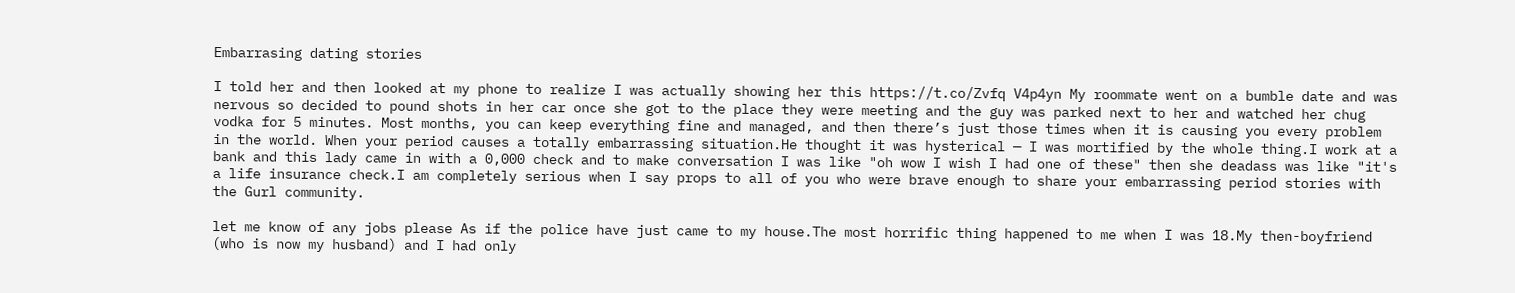Embarrasing dating stories

I told her and then looked at my phone to realize I was actually showing her this https://t.co/Zvfq V4p4yn My roommate went on a bumble date and was nervous so decided to pound shots in her car once she got to the place they were meeting and the guy was parked next to her and watched her chug vodka for 5 minutes. Most months, you can keep everything fine and managed, and then there’s just those times when it is causing you every problem in the world. When your period causes a totally embarrassing situation.He thought it was hysterical — I was mortified by the whole thing.I work at a bank and this lady came in with a 0,000 check and to make conversation I was like "oh wow I wish I had one of these" then she deadass was like "it's a life insurance check.I am completely serious when I say props to all of you who were brave enough to share your embarrassing period stories with the Gurl community.

let me know of any jobs please As if the police have just came to my house.The most horrific thing happened to me when I was 18.My then-boyfriend (who is now my husband) and I had only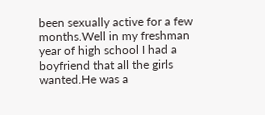been sexually active for a few months.Well in my freshman year of high school I had a boyfriend that all the girls wanted.He was a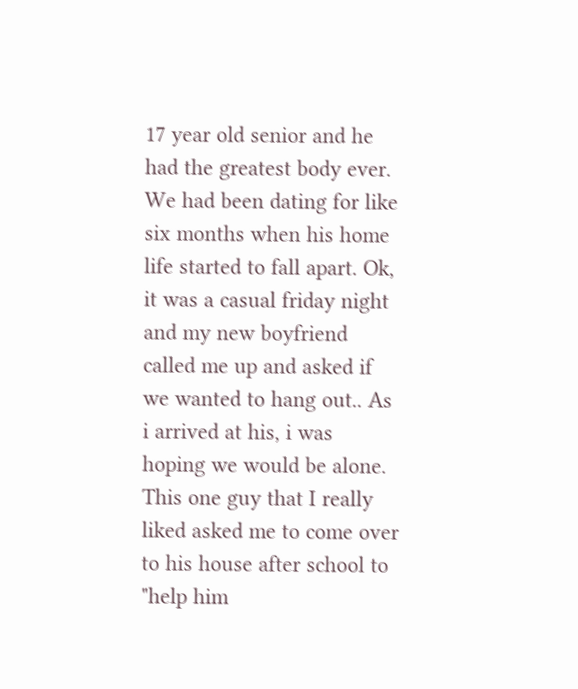17 year old senior and he had the greatest body ever. We had been dating for like six months when his home life started to fall apart. Ok, it was a casual friday night and my new boyfriend called me up and asked if we wanted to hang out.. As i arrived at his, i was hoping we would be alone. This one guy that I really liked asked me to come over to his house after school to "help him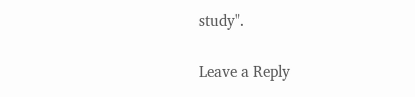study".

Leave a Reply